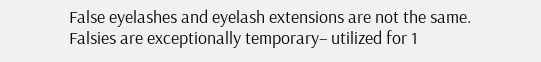False eyelashes and eyelash extensions are not the same. Falsies are exceptionally temporary– utilized for 1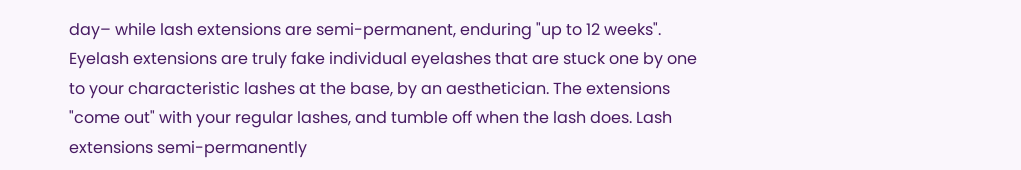day– while lash extensions are semi-permanent, enduring "up to 12 weeks". Eyelash extensions are truly fake individual eyelashes that are stuck one by one to your characteristic lashes at the base, by an aesthetician. The extensions "come out" with your regular lashes, and tumble off when the lash does. Lash extensions semi-permanently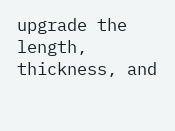upgrade the length, thickness, and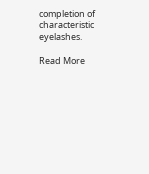completion of characteristic eyelashes.

Read More